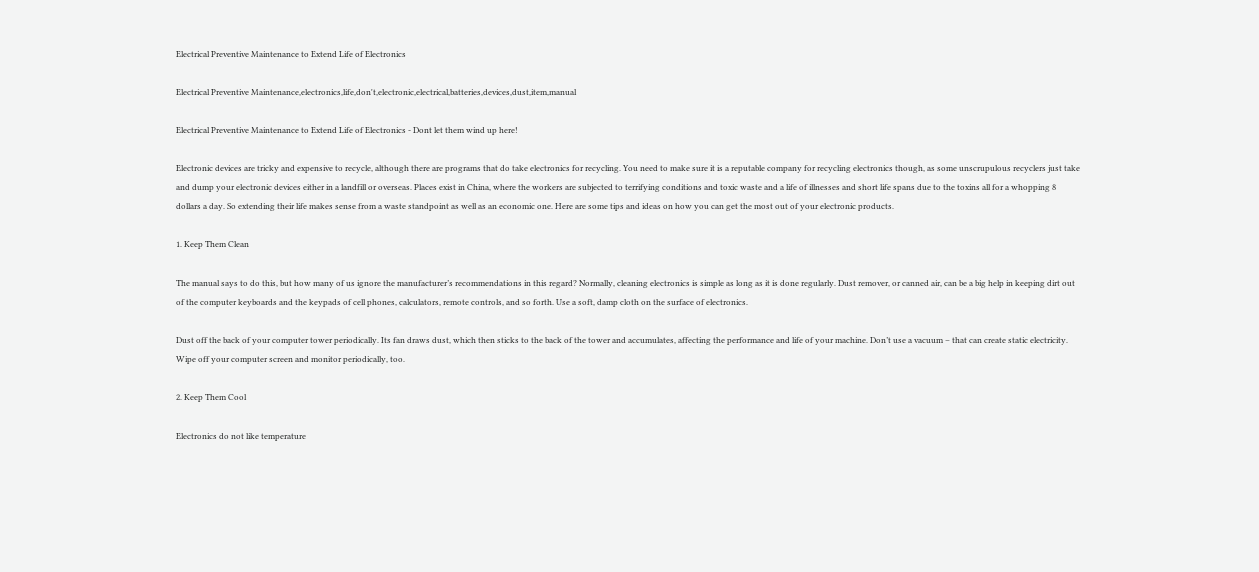Electrical Preventive Maintenance to Extend Life of Electronics

Electrical Preventive Maintenance,electronics,life,don't,electronic,electrical,batteries,devices,dust,item,manual

Electrical Preventive Maintenance to Extend Life of Electronics - Dont let them wind up here!

Electronic devices are tricky and expensive to recycle, although there are programs that do take electronics for recycling. You need to make sure it is a reputable company for recycling electronics though, as some unscrupulous recyclers just take and dump your electronic devices either in a landfill or overseas. Places exist in China, where the workers are subjected to terrifying conditions and toxic waste and a life of illnesses and short life spans due to the toxins all for a whopping 8 dollars a day. So extending their life makes sense from a waste standpoint as well as an economic one. Here are some tips and ideas on how you can get the most out of your electronic products.

1. Keep Them Clean

The manual says to do this, but how many of us ignore the manufacturer’s recommendations in this regard? Normally, cleaning electronics is simple as long as it is done regularly. Dust remover, or canned air, can be a big help in keeping dirt out of the computer keyboards and the keypads of cell phones, calculators, remote controls, and so forth. Use a soft, damp cloth on the surface of electronics.

Dust off the back of your computer tower periodically. Its fan draws dust, which then sticks to the back of the tower and accumulates, affecting the performance and life of your machine. Don’t use a vacuum – that can create static electricity. Wipe off your computer screen and monitor periodically, too.

2. Keep Them Cool

Electronics do not like temperature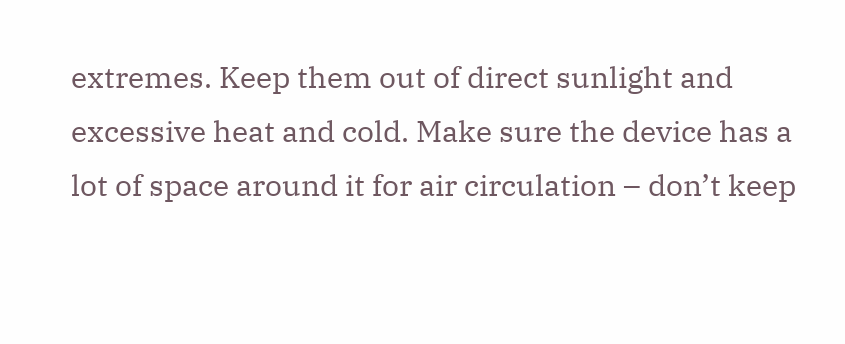extremes. Keep them out of direct sunlight and excessive heat and cold. Make sure the device has a lot of space around it for air circulation – don’t keep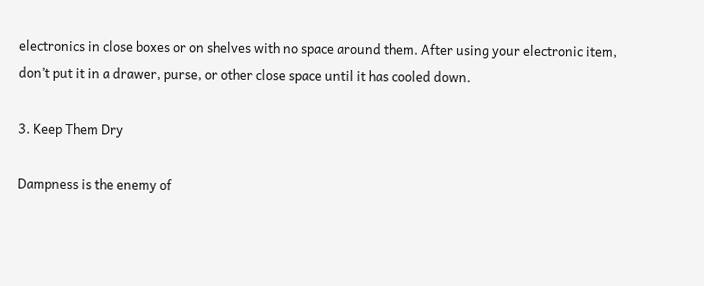electronics in close boxes or on shelves with no space around them. After using your electronic item, don’t put it in a drawer, purse, or other close space until it has cooled down.

3. Keep Them Dry

Dampness is the enemy of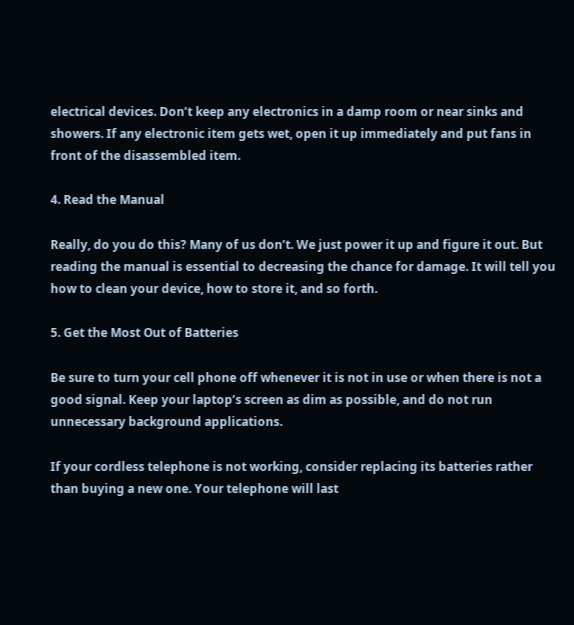electrical devices. Don’t keep any electronics in a damp room or near sinks and showers. If any electronic item gets wet, open it up immediately and put fans in front of the disassembled item.

4. Read the Manual

Really, do you do this? Many of us don’t. We just power it up and figure it out. But reading the manual is essential to decreasing the chance for damage. It will tell you how to clean your device, how to store it, and so forth.

5. Get the Most Out of Batteries

Be sure to turn your cell phone off whenever it is not in use or when there is not a good signal. Keep your laptop’s screen as dim as possible, and do not run unnecessary background applications.

If your cordless telephone is not working, consider replacing its batteries rather than buying a new one. Your telephone will last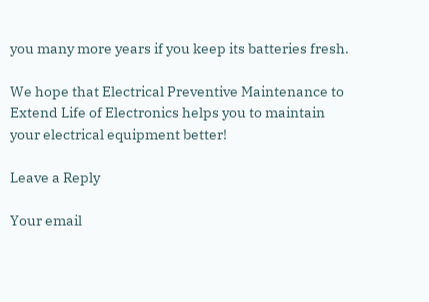you many more years if you keep its batteries fresh.

We hope that Electrical Preventive Maintenance to Extend Life of Electronics helps you to maintain your electrical equipment better!

Leave a Reply

Your email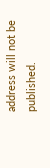address will not be published.